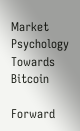Market Psychology Towards Bitcoin

Forward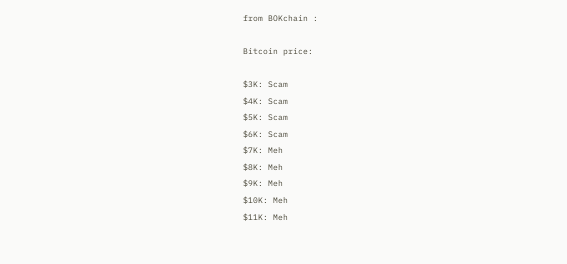from BOKchain :

Bitcoin price:

$3K: Scam
$4K: Scam
$5K: Scam
$6K: Scam
$7K: Meh
$8K: Meh
$9K: Meh
$10K: Meh
$11K: Meh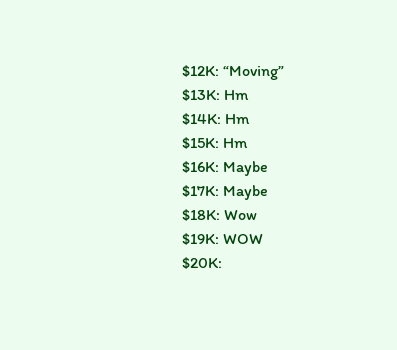$12K: “Moving”
$13K: Hm
$14K: Hm
$15K: Hm
$16K: Maybe
$17K: Maybe
$18K: Wow
$19K: WOW
$20K: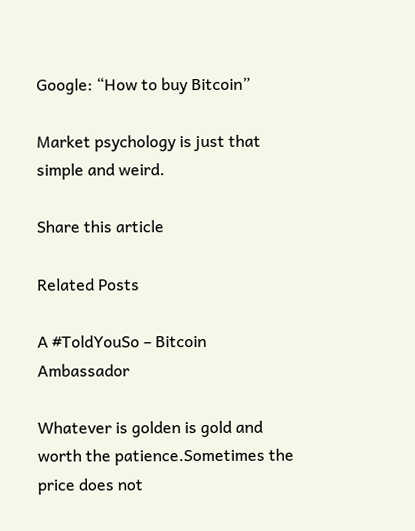Google: “How to buy Bitcoin”

Market psychology is just that simple and weird.

Share this article

Related Posts

A #ToldYouSo – Bitcoin Ambassador

Whatever is golden is gold and worth the patience.Sometimes the price does not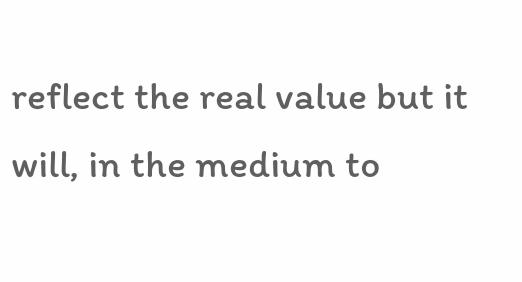reflect the real value but it will, in the medium to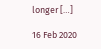longer […]

16 Feb 2020